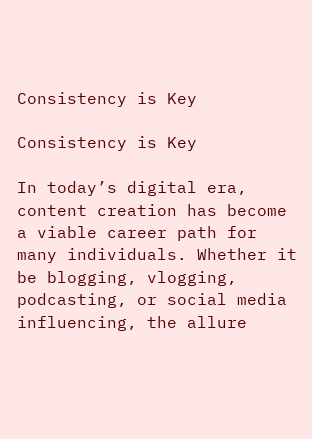Consistency is Key

Consistency is Key

In today’s digital era, content creation has become a viable career path for many individuals. Whether it be blogging, vlogging, podcasting, or social media influencing, the allure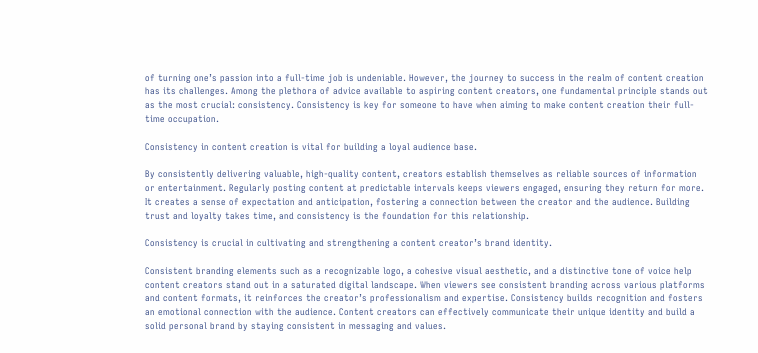of turning one’s passion into a full-time job is undeniable. However, the journey to success in the realm of content creation has its challenges. Among the plethora of advice available to aspiring content creators, one fundamental principle stands out as the most crucial: consistency. Consistency is key for someone to have when aiming to make content creation their full-time occupation.

Consistency in content creation is vital for building a loyal audience base.

By consistently delivering valuable, high-quality content, creators establish themselves as reliable sources of information or entertainment. Regularly posting content at predictable intervals keeps viewers engaged, ensuring they return for more. It creates a sense of expectation and anticipation, fostering a connection between the creator and the audience. Building trust and loyalty takes time, and consistency is the foundation for this relationship.

Consistency is crucial in cultivating and strengthening a content creator’s brand identity.

Consistent branding elements such as a recognizable logo, a cohesive visual aesthetic, and a distinctive tone of voice help content creators stand out in a saturated digital landscape. When viewers see consistent branding across various platforms and content formats, it reinforces the creator’s professionalism and expertise. Consistency builds recognition and fosters an emotional connection with the audience. Content creators can effectively communicate their unique identity and build a solid personal brand by staying consistent in messaging and values.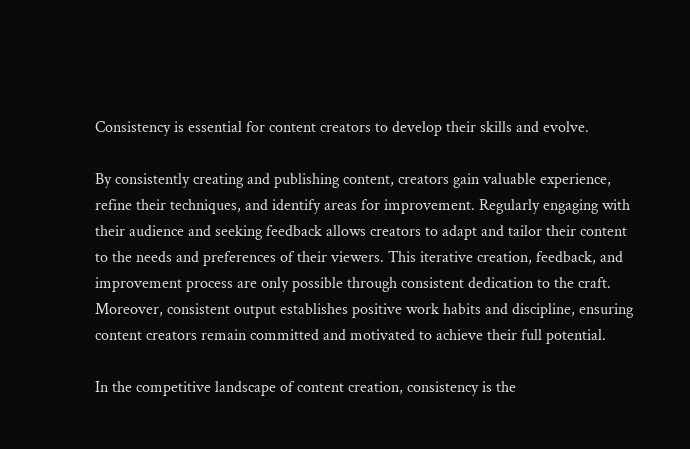Consistency is essential for content creators to develop their skills and evolve.

By consistently creating and publishing content, creators gain valuable experience, refine their techniques, and identify areas for improvement. Regularly engaging with their audience and seeking feedback allows creators to adapt and tailor their content to the needs and preferences of their viewers. This iterative creation, feedback, and improvement process are only possible through consistent dedication to the craft. Moreover, consistent output establishes positive work habits and discipline, ensuring content creators remain committed and motivated to achieve their full potential.

In the competitive landscape of content creation, consistency is the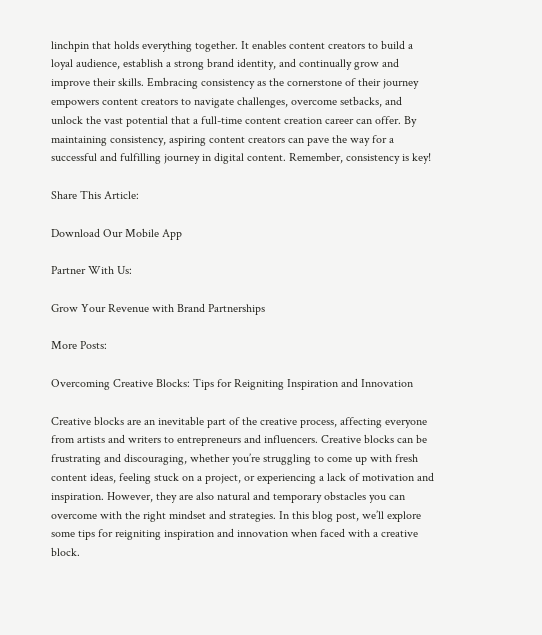linchpin that holds everything together. It enables content creators to build a loyal audience, establish a strong brand identity, and continually grow and improve their skills. Embracing consistency as the cornerstone of their journey empowers content creators to navigate challenges, overcome setbacks, and unlock the vast potential that a full-time content creation career can offer. By maintaining consistency, aspiring content creators can pave the way for a successful and fulfilling journey in digital content. Remember, consistency is key!

Share This Article:

Download Our Mobile App

Partner With Us:

Grow Your Revenue with Brand Partnerships

More Posts:

Overcoming Creative Blocks: Tips for Reigniting Inspiration and Innovation

Creative blocks are an inevitable part of the creative process, affecting everyone from artists and writers to entrepreneurs and influencers. Creative blocks can be frustrating and discouraging, whether you’re struggling to come up with fresh content ideas, feeling stuck on a project, or experiencing a lack of motivation and inspiration. However, they are also natural and temporary obstacles you can overcome with the right mindset and strategies. In this blog post, we’ll explore some tips for reigniting inspiration and innovation when faced with a creative block.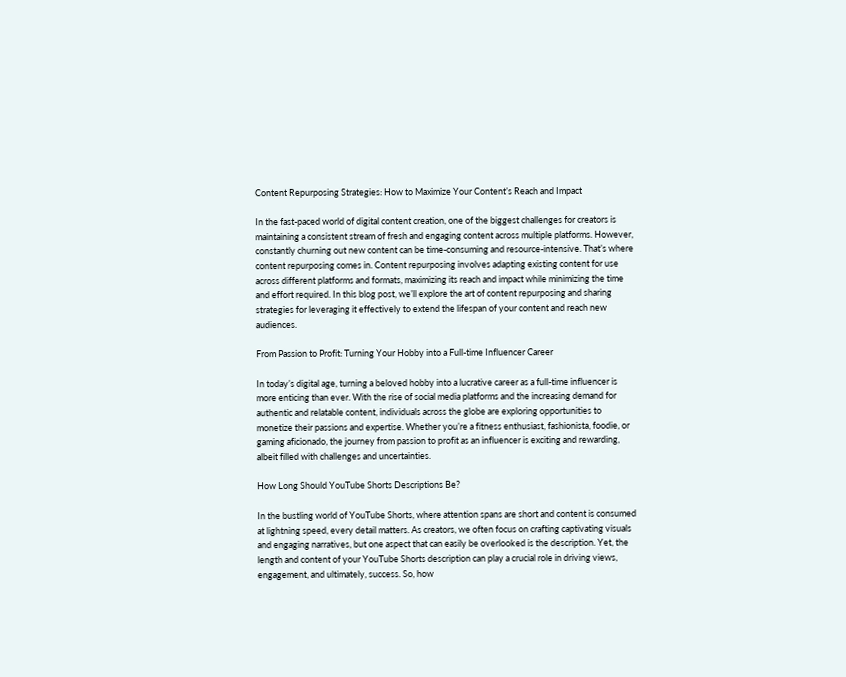Content Repurposing Strategies: How to Maximize Your Content’s Reach and Impact

In the fast-paced world of digital content creation, one of the biggest challenges for creators is maintaining a consistent stream of fresh and engaging content across multiple platforms. However, constantly churning out new content can be time-consuming and resource-intensive. That’s where content repurposing comes in. Content repurposing involves adapting existing content for use across different platforms and formats, maximizing its reach and impact while minimizing the time and effort required. In this blog post, we’ll explore the art of content repurposing and sharing strategies for leveraging it effectively to extend the lifespan of your content and reach new audiences.

From Passion to Profit: Turning Your Hobby into a Full-time Influencer Career

In today’s digital age, turning a beloved hobby into a lucrative career as a full-time influencer is more enticing than ever. With the rise of social media platforms and the increasing demand for authentic and relatable content, individuals across the globe are exploring opportunities to monetize their passions and expertise. Whether you’re a fitness enthusiast, fashionista, foodie, or gaming aficionado, the journey from passion to profit as an influencer is exciting and rewarding, albeit filled with challenges and uncertainties.

How Long Should YouTube Shorts Descriptions Be?

In the bustling world of YouTube Shorts, where attention spans are short and content is consumed at lightning speed, every detail matters. As creators, we often focus on crafting captivating visuals and engaging narratives, but one aspect that can easily be overlooked is the description. Yet, the length and content of your YouTube Shorts description can play a crucial role in driving views, engagement, and ultimately, success. So, how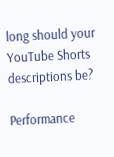long should your YouTube Shorts descriptions be?

Performance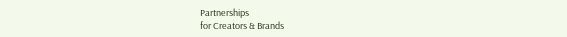Partnerships
for Creators & Brands